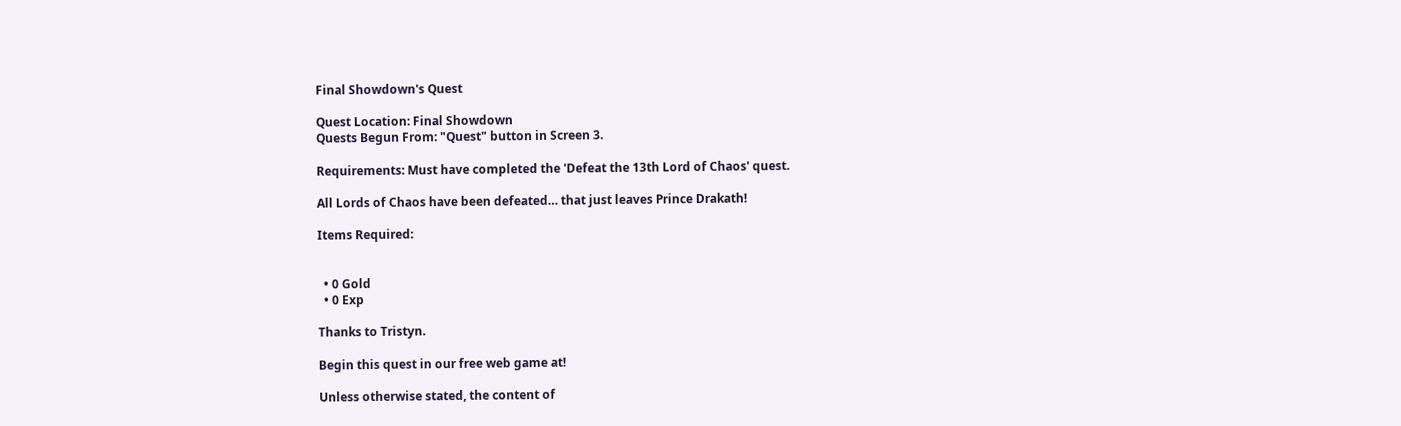Final Showdown's Quest

Quest Location: Final Showdown
Quests Begun From: "Quest" button in Screen 3.

Requirements: Must have completed the 'Defeat the 13th Lord of Chaos' quest.

All Lords of Chaos have been defeated… that just leaves Prince Drakath!

Items Required:


  • 0 Gold
  • 0 Exp

Thanks to Tristyn.

Begin this quest in our free web game at!

Unless otherwise stated, the content of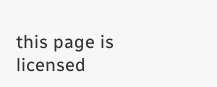this page is licensed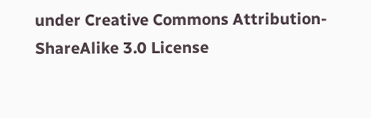under Creative Commons Attribution-ShareAlike 3.0 License